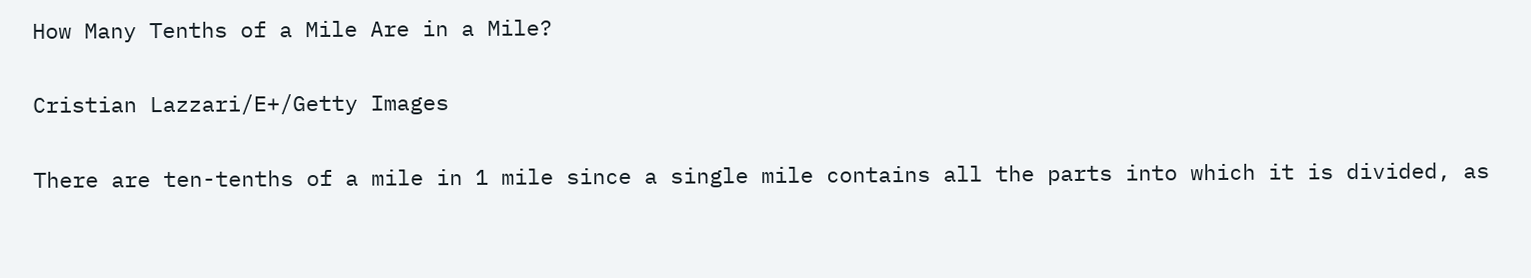How Many Tenths of a Mile Are in a Mile?

Cristian Lazzari/E+/Getty Images

There are ten-tenths of a mile in 1 mile since a single mile contains all the parts into which it is divided, as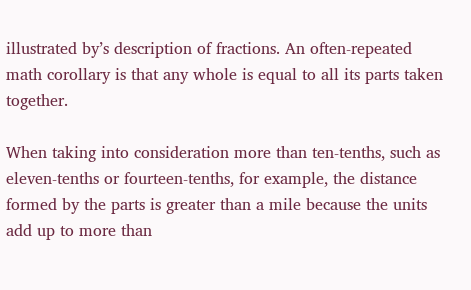illustrated by’s description of fractions. An often-repeated math corollary is that any whole is equal to all its parts taken together.

When taking into consideration more than ten-tenths, such as eleven-tenths or fourteen-tenths, for example, the distance formed by the parts is greater than a mile because the units add up to more than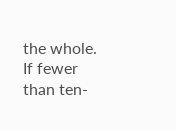the whole. If fewer than ten-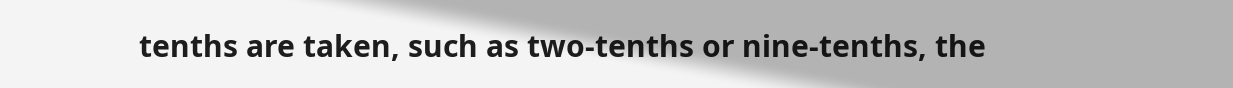tenths are taken, such as two-tenths or nine-tenths, the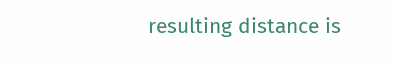resulting distance is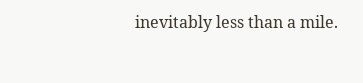inevitably less than a mile.